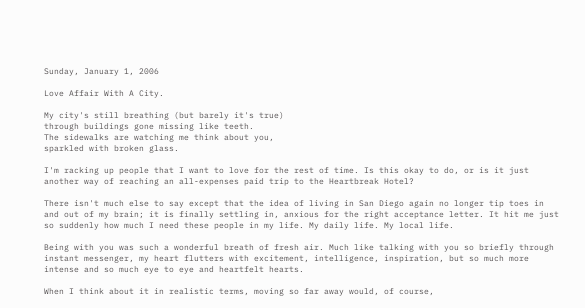Sunday, January 1, 2006

Love Affair With A City.

My city's still breathing (but barely it's true)
through buildings gone missing like teeth.
The sidewalks are watching me think about you,
sparkled with broken glass.

I'm racking up people that I want to love for the rest of time. Is this okay to do, or is it just another way of reaching an all-expenses paid trip to the Heartbreak Hotel?

There isn't much else to say except that the idea of living in San Diego again no longer tip toes in and out of my brain; it is finally settling in, anxious for the right acceptance letter. It hit me just so suddenly how much I need these people in my life. My daily life. My local life.

Being with you was such a wonderful breath of fresh air. Much like talking with you so briefly through instant messenger, my heart flutters with excitement, intelligence, inspiration, but so much more intense and so much eye to eye and heartfelt hearts.

When I think about it in realistic terms, moving so far away would, of course,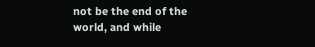not be the end of the world, and while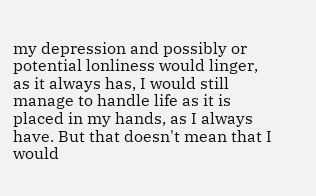my depression and possibly or potential lonliness would linger, as it always has, I would still manage to handle life as it is placed in my hands, as I always have. But that doesn't mean that I would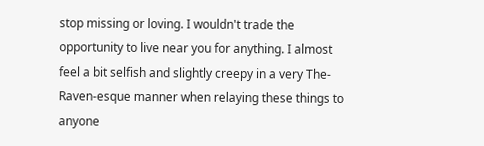stop missing or loving. I wouldn't trade the opportunity to live near you for anything. I almost feel a bit selfish and slightly creepy in a very The-Raven-esque manner when relaying these things to anyone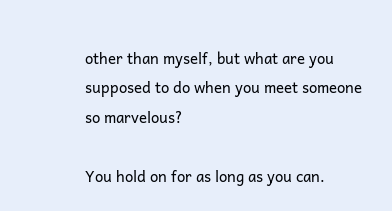other than myself, but what are you supposed to do when you meet someone so marvelous?

You hold on for as long as you can.